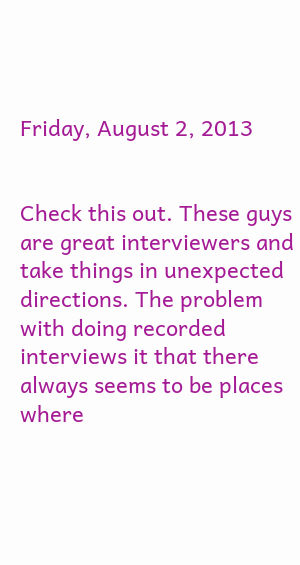Friday, August 2, 2013


Check this out. These guys are great interviewers and take things in unexpected directions. The problem with doing recorded interviews it that there always seems to be places where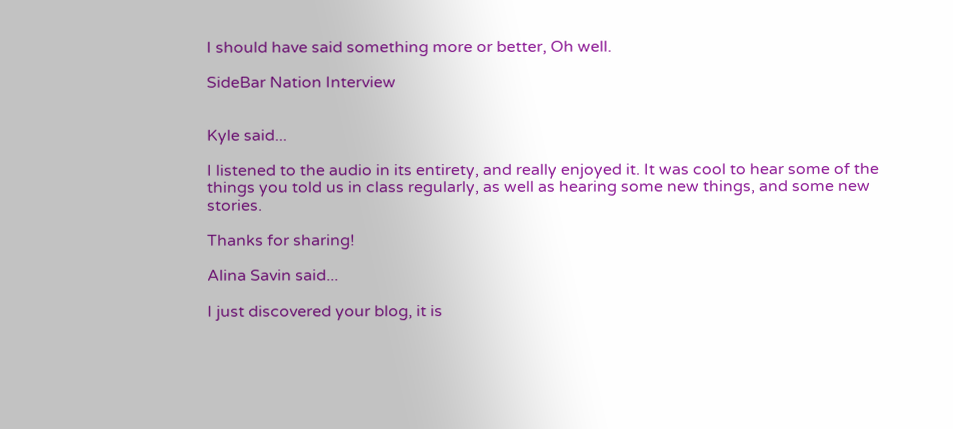I should have said something more or better, Oh well.

SideBar Nation Interview


Kyle said...

I listened to the audio in its entirety, and really enjoyed it. It was cool to hear some of the things you told us in class regularly, as well as hearing some new things, and some new stories.

Thanks for sharing!

Alina Savin said...

I just discovered your blog, it is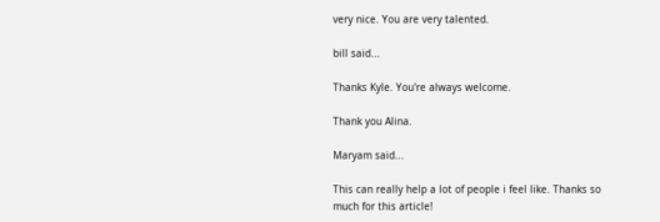very nice. You are very talented.

bill said...

Thanks Kyle. You're always welcome.

Thank you Alina.

Maryam said...

This can really help a lot of people i feel like. Thanks so much for this article!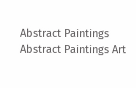Abstract Paintings
Abstract Paintings Art